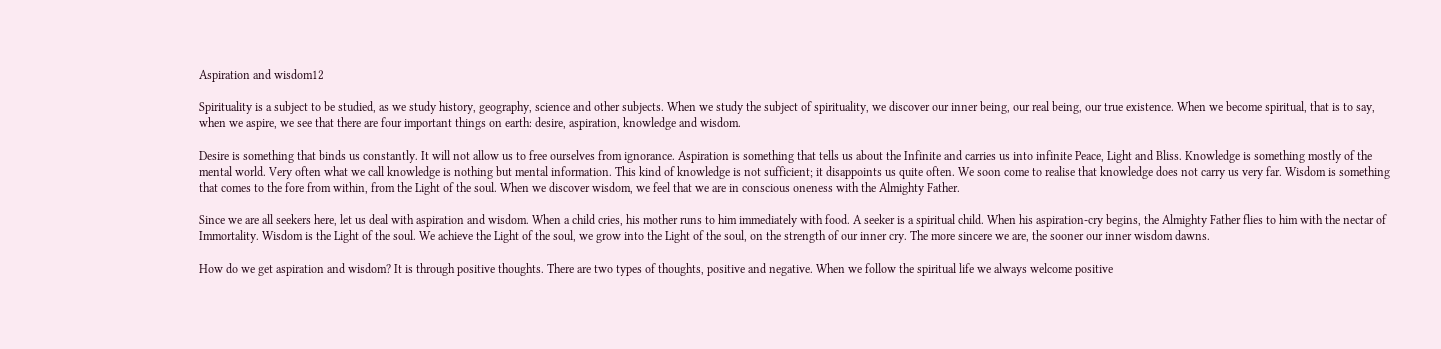Aspiration and wisdom12

Spirituality is a subject to be studied, as we study history, geography, science and other subjects. When we study the subject of spirituality, we discover our inner being, our real being, our true existence. When we become spiritual, that is to say, when we aspire, we see that there are four important things on earth: desire, aspiration, knowledge and wisdom.

Desire is something that binds us constantly. It will not allow us to free ourselves from ignorance. Aspiration is something that tells us about the Infinite and carries us into infinite Peace, Light and Bliss. Knowledge is something mostly of the mental world. Very often what we call knowledge is nothing but mental information. This kind of knowledge is not sufficient; it disappoints us quite often. We soon come to realise that knowledge does not carry us very far. Wisdom is something that comes to the fore from within, from the Light of the soul. When we discover wisdom, we feel that we are in conscious oneness with the Almighty Father.

Since we are all seekers here, let us deal with aspiration and wisdom. When a child cries, his mother runs to him immediately with food. A seeker is a spiritual child. When his aspiration-cry begins, the Almighty Father flies to him with the nectar of Immortality. Wisdom is the Light of the soul. We achieve the Light of the soul, we grow into the Light of the soul, on the strength of our inner cry. The more sincere we are, the sooner our inner wisdom dawns.

How do we get aspiration and wisdom? It is through positive thoughts. There are two types of thoughts, positive and negative. When we follow the spiritual life we always welcome positive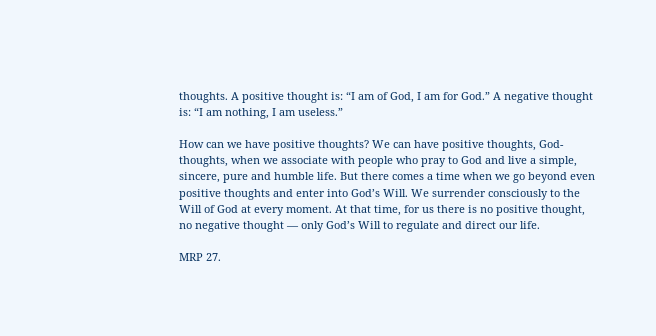thoughts. A positive thought is: “I am of God, I am for God.” A negative thought is: “I am nothing, I am useless.”

How can we have positive thoughts? We can have positive thoughts, God-thoughts, when we associate with people who pray to God and live a simple, sincere, pure and humble life. But there comes a time when we go beyond even positive thoughts and enter into God’s Will. We surrender consciously to the Will of God at every moment. At that time, for us there is no positive thought, no negative thought — only God’s Will to regulate and direct our life.

MRP 27.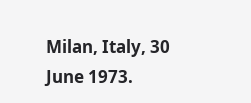Milan, Italy, 30 June 1973.